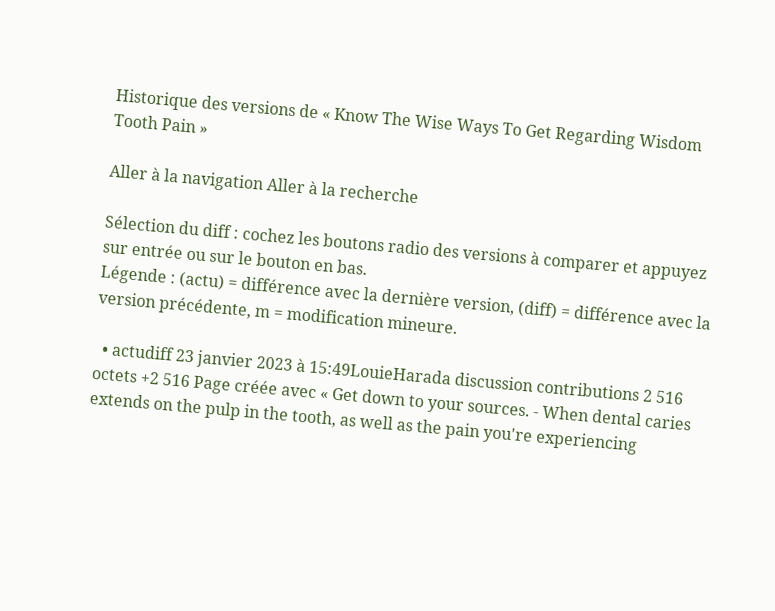Historique des versions de « Know The Wise Ways To Get Regarding Wisdom Tooth Pain »

Aller à la navigation Aller à la recherche

Sélection du diff : cochez les boutons radio des versions à comparer et appuyez sur entrée ou sur le bouton en bas.
Légende : (actu) = différence avec la dernière version, (diff) = différence avec la version précédente, m = modification mineure.

  • actudiff 23 janvier 2023 à 15:49LouieHarada discussion contributions 2 516 octets +2 516 Page créée avec « Get down to your sources. - When dental caries extends on the pulp in the tooth, as well as the pain you're experiencing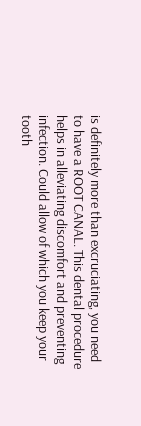is definitely more than excruciating, you need to have a ROOT CANAL. This dental procedure helps in alleviating discomfort and preventing infection. Could allow of which you keep your tooth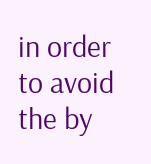in order to avoid the by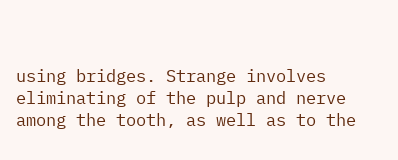using bridges. Strange involves eliminating of the pulp and nerve among the tooth, as well as to the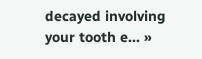decayed involving your tooth e... »